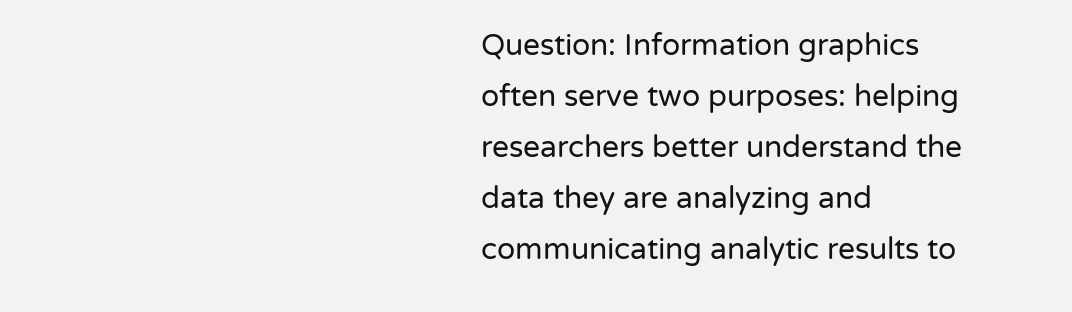Question: Information graphics often serve two purposes: helping researchers better understand the data they are analyzing and communicating analytic results to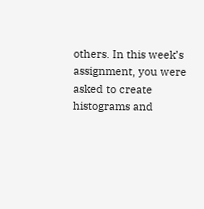others. In this week’s assignment, you were asked to create histograms and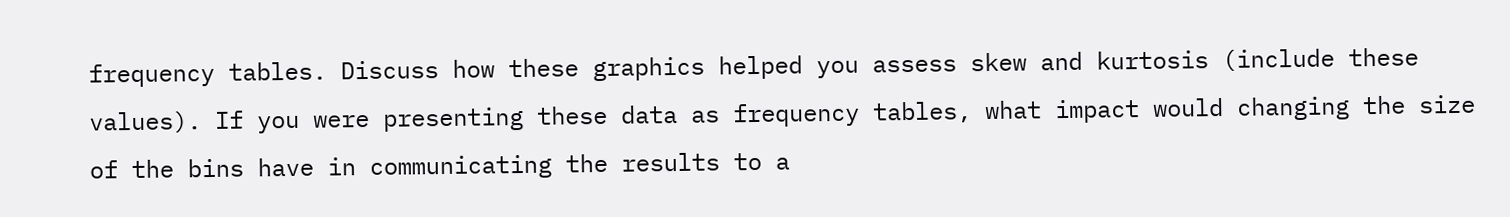frequency tables. Discuss how these graphics helped you assess skew and kurtosis (include these values). If you were presenting these data as frequency tables, what impact would changing the size of the bins have in communicating the results to a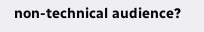non-technical audience?